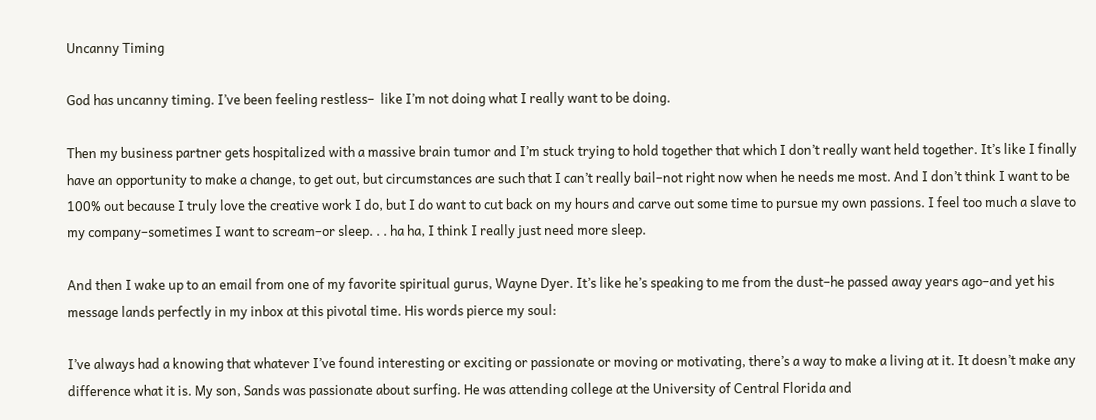Uncanny Timing

God has uncanny timing. I’ve been feeling restless–  like I’m not doing what I really want to be doing.

Then my business partner gets hospitalized with a massive brain tumor and I’m stuck trying to hold together that which I don’t really want held together. It’s like I finally have an opportunity to make a change, to get out, but circumstances are such that I can’t really bail–not right now when he needs me most. And I don’t think I want to be 100% out because I truly love the creative work I do, but I do want to cut back on my hours and carve out some time to pursue my own passions. I feel too much a slave to my company–sometimes I want to scream–or sleep. . . ha ha, I think I really just need more sleep.

And then I wake up to an email from one of my favorite spiritual gurus, Wayne Dyer. It’s like he’s speaking to me from the dust–he passed away years ago–and yet his message lands perfectly in my inbox at this pivotal time. His words pierce my soul:

I’ve always had a knowing that whatever I’ve found interesting or exciting or passionate or moving or motivating, there’s a way to make a living at it. It doesn’t make any difference what it is. My son, Sands was passionate about surfing. He was attending college at the University of Central Florida and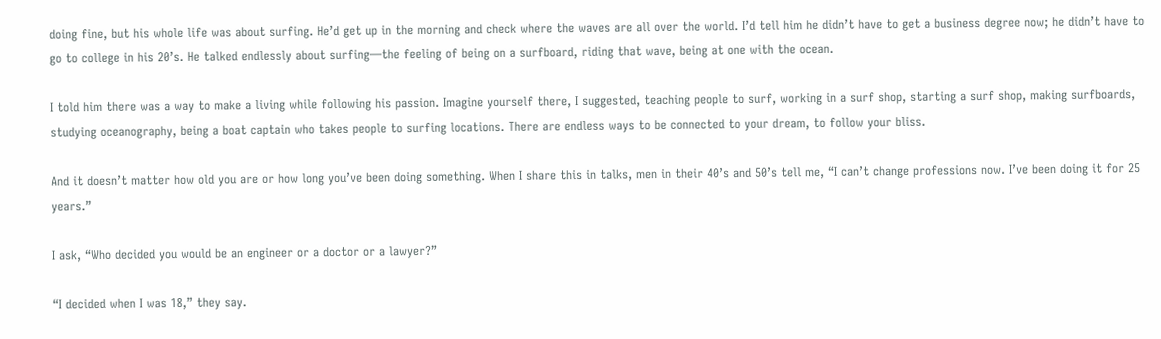doing fine, but his whole life was about surfing. He’d get up in the morning and check where the waves are all over the world. I’d tell him he didn’t have to get a business degree now; he didn’t have to go to college in his 20’s. He talked endlessly about surfing—the feeling of being on a surfboard, riding that wave, being at one with the ocean.

I told him there was a way to make a living while following his passion. Imagine yourself there, I suggested, teaching people to surf, working in a surf shop, starting a surf shop, making surfboards, studying oceanography, being a boat captain who takes people to surfing locations. There are endless ways to be connected to your dream, to follow your bliss.

And it doesn’t matter how old you are or how long you’ve been doing something. When I share this in talks, men in their 40’s and 50’s tell me, “I can’t change professions now. I’ve been doing it for 25 years.”

I ask, “Who decided you would be an engineer or a doctor or a lawyer?”

“I decided when I was 18,” they say.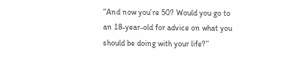“And now you’re 50? Would you go to an 18-year-old for advice on what you should be doing with your life?”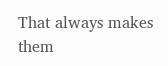That always makes them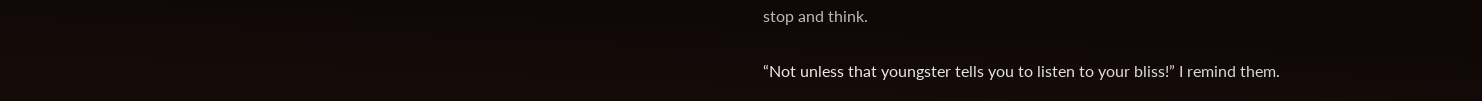stop and think.

“Not unless that youngster tells you to listen to your bliss!” I remind them.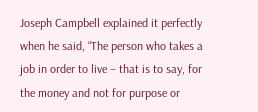Joseph Campbell explained it perfectly when he said, “The person who takes a job in order to live – that is to say, for the money and not for purpose or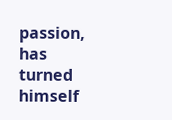passion, has turned himself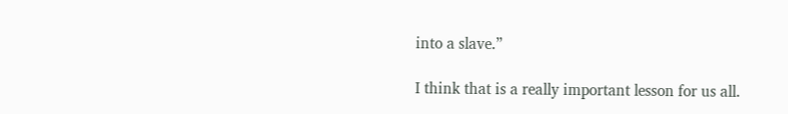into a slave.”

I think that is a really important lesson for us all.